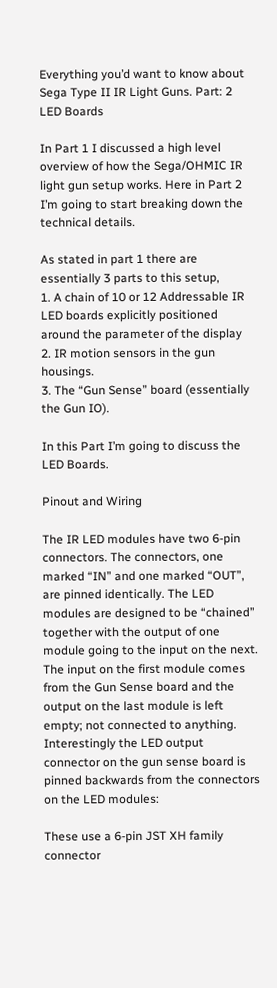Everything you’d want to know about Sega Type II IR Light Guns. Part: 2 LED Boards

In Part 1 I discussed a high level overview of how the Sega/OHMIC IR light gun setup works. Here in Part 2 I’m going to start breaking down the technical details.

As stated in part 1 there are essentially 3 parts to this setup,
1. A chain of 10 or 12 Addressable IR LED boards explicitly positioned around the parameter of the display
2. IR motion sensors in the gun housings.
3. The “Gun Sense” board (essentially the Gun IO).

In this Part I’m going to discuss the LED Boards.

Pinout and Wiring

The IR LED modules have two 6-pin connectors. The connectors, one marked “IN” and one marked “OUT”, are pinned identically. The LED modules are designed to be “chained” together with the output of one module going to the input on the next. The input on the first module comes from the Gun Sense board and the output on the last module is left empty; not connected to anything. Interestingly the LED output connector on the gun sense board is pinned backwards from the connectors on the LED modules:

These use a 6-pin JST XH family connector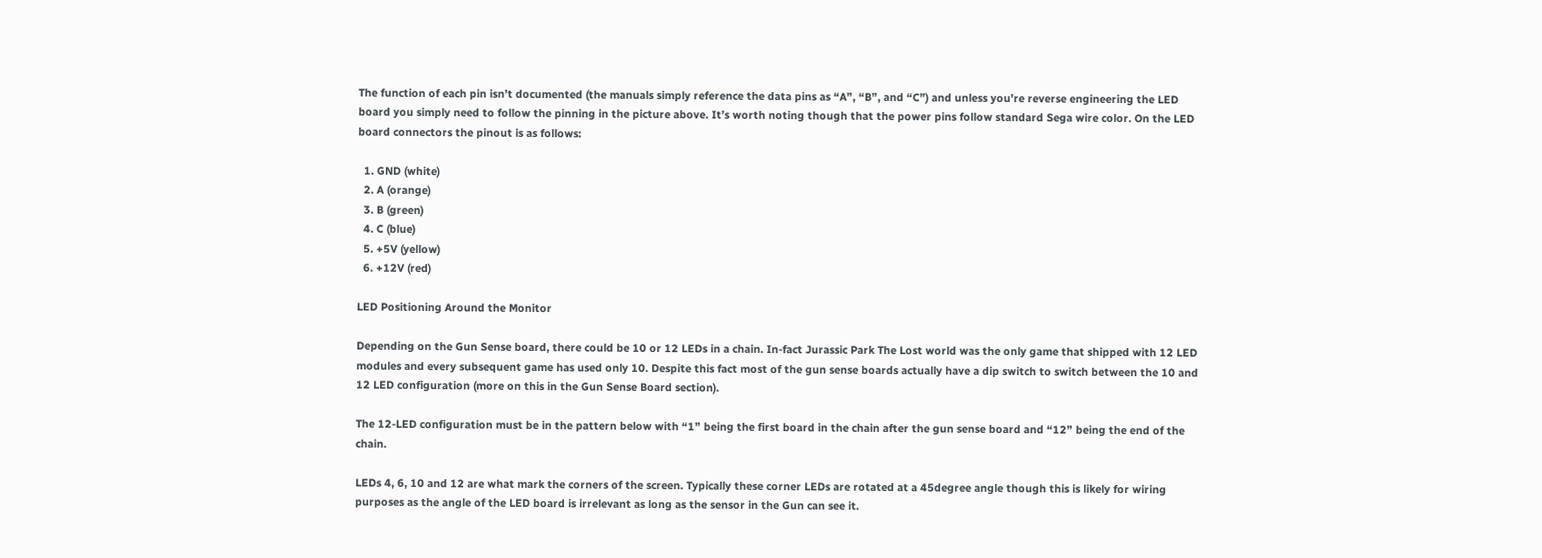The function of each pin isn’t documented (the manuals simply reference the data pins as “A”, “B”, and “C”) and unless you’re reverse engineering the LED board you simply need to follow the pinning in the picture above. It’s worth noting though that the power pins follow standard Sega wire color. On the LED board connectors the pinout is as follows:

  1. GND (white)
  2. A (orange)
  3. B (green)
  4. C (blue)
  5. +5V (yellow)
  6. +12V (red)

LED Positioning Around the Monitor

Depending on the Gun Sense board, there could be 10 or 12 LEDs in a chain. In-fact Jurassic Park The Lost world was the only game that shipped with 12 LED modules and every subsequent game has used only 10. Despite this fact most of the gun sense boards actually have a dip switch to switch between the 10 and 12 LED configuration (more on this in the Gun Sense Board section).

The 12-LED configuration must be in the pattern below with “1” being the first board in the chain after the gun sense board and “12” being the end of the chain.

LEDs 4, 6, 10 and 12 are what mark the corners of the screen. Typically these corner LEDs are rotated at a 45degree angle though this is likely for wiring purposes as the angle of the LED board is irrelevant as long as the sensor in the Gun can see it.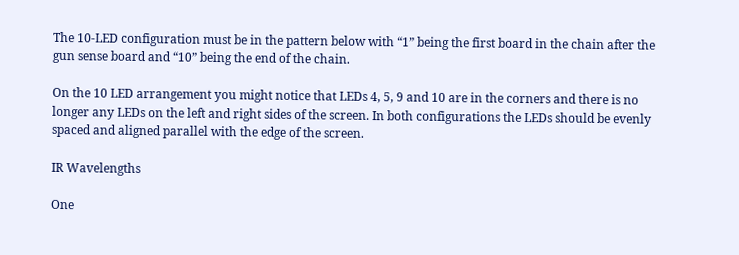The 10-LED configuration must be in the pattern below with “1” being the first board in the chain after the gun sense board and “10” being the end of the chain.

On the 10 LED arrangement you might notice that LEDs 4, 5, 9 and 10 are in the corners and there is no longer any LEDs on the left and right sides of the screen. In both configurations the LEDs should be evenly spaced and aligned parallel with the edge of the screen.

IR Wavelengths

One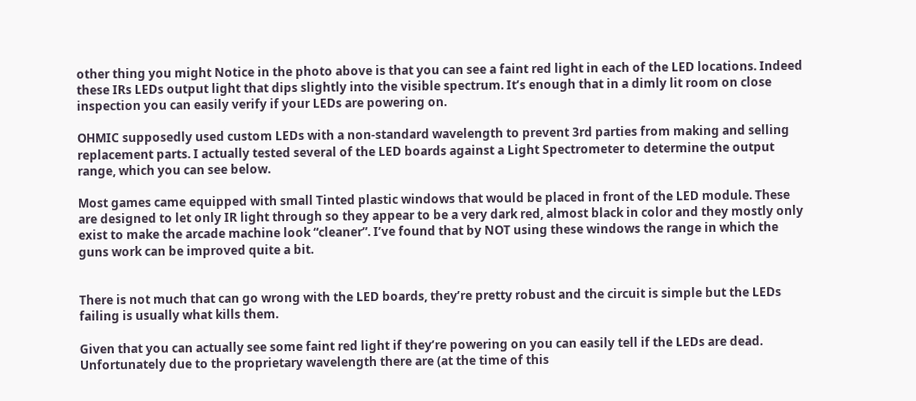other thing you might Notice in the photo above is that you can see a faint red light in each of the LED locations. Indeed these IRs LEDs output light that dips slightly into the visible spectrum. It’s enough that in a dimly lit room on close inspection you can easily verify if your LEDs are powering on.

OHMIC supposedly used custom LEDs with a non-standard wavelength to prevent 3rd parties from making and selling replacement parts. I actually tested several of the LED boards against a Light Spectrometer to determine the output range, which you can see below.

Most games came equipped with small Tinted plastic windows that would be placed in front of the LED module. These are designed to let only IR light through so they appear to be a very dark red, almost black in color and they mostly only exist to make the arcade machine look “cleaner”. I’ve found that by NOT using these windows the range in which the guns work can be improved quite a bit.


There is not much that can go wrong with the LED boards, they’re pretty robust and the circuit is simple but the LEDs failing is usually what kills them.

Given that you can actually see some faint red light if they’re powering on you can easily tell if the LEDs are dead. Unfortunately due to the proprietary wavelength there are (at the time of this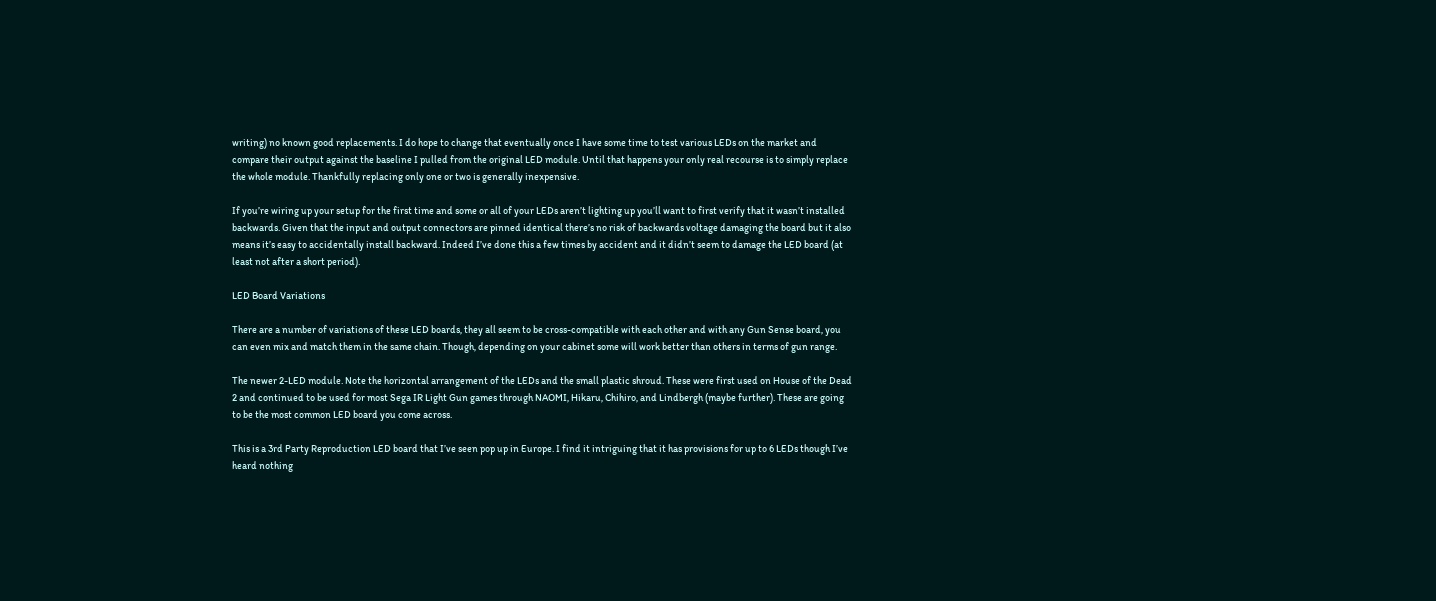writing) no known good replacements. I do hope to change that eventually once I have some time to test various LEDs on the market and compare their output against the baseline I pulled from the original LED module. Until that happens your only real recourse is to simply replace the whole module. Thankfully replacing only one or two is generally inexpensive.

If you’re wiring up your setup for the first time and some or all of your LEDs aren’t lighting up you’ll want to first verify that it wasn’t installed backwards. Given that the input and output connectors are pinned identical there’s no risk of backwards voltage damaging the board but it also means it’s easy to accidentally install backward. Indeed I’ve done this a few times by accident and it didn’t seem to damage the LED board (at least not after a short period).

LED Board Variations

There are a number of variations of these LED boards, they all seem to be cross-compatible with each other and with any Gun Sense board, you can even mix and match them in the same chain. Though, depending on your cabinet some will work better than others in terms of gun range.

The newer 2-LED module. Note the horizontal arrangement of the LEDs and the small plastic shroud. These were first used on House of the Dead 2 and continued to be used for most Sega IR Light Gun games through NAOMI, Hikaru, Chihiro, and Lindbergh (maybe further). These are going to be the most common LED board you come across.

This is a 3rd Party Reproduction LED board that I’ve seen pop up in Europe. I find it intriguing that it has provisions for up to 6 LEDs though I’ve heard nothing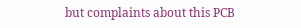but complaints about this PCB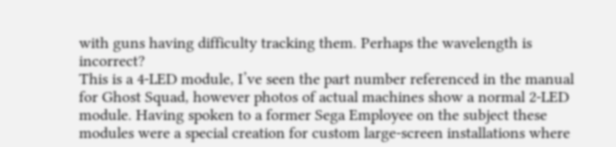with guns having difficulty tracking them. Perhaps the wavelength is incorrect?
This is a 4-LED module, I’ve seen the part number referenced in the manual for Ghost Squad, however photos of actual machines show a normal 2-LED module. Having spoken to a former Sega Employee on the subject these modules were a special creation for custom large-screen installations where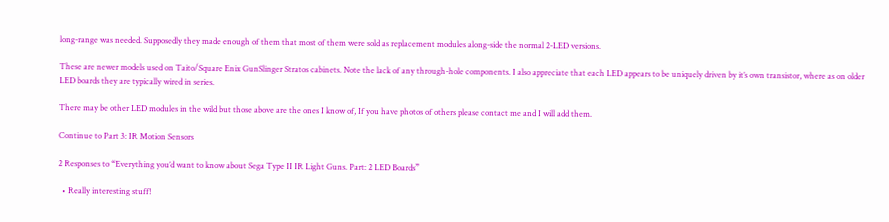long-range was needed. Supposedly they made enough of them that most of them were sold as replacement modules along-side the normal 2-LED versions.

These are newer models used on Taito/Square Enix GunSlinger Stratos cabinets. Note the lack of any through-hole components. I also appreciate that each LED appears to be uniquely driven by it’s own transistor, where as on older LED boards they are typically wired in series.

There may be other LED modules in the wild but those above are the ones I know of, If you have photos of others please contact me and I will add them.

Continue to Part 3: IR Motion Sensors

2 Responses to “Everything you’d want to know about Sega Type II IR Light Guns. Part: 2 LED Boards”

  • Really interesting stuff!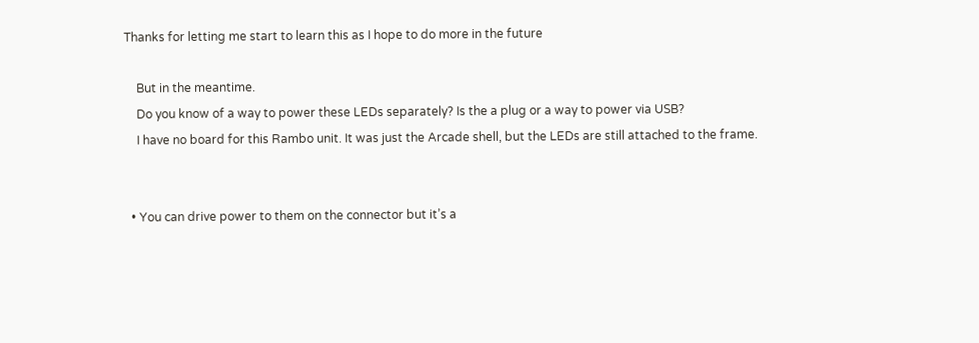Thanks for letting me start to learn this as I hope to do more in the future

    But in the meantime.
    Do you know of a way to power these LEDs separately? Is the a plug or a way to power via USB?
    I have no board for this Rambo unit. It was just the Arcade shell, but the LEDs are still attached to the frame.


  • You can drive power to them on the connector but it’s a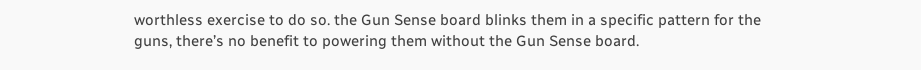worthless exercise to do so. the Gun Sense board blinks them in a specific pattern for the guns, there’s no benefit to powering them without the Gun Sense board.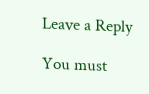Leave a Reply

You must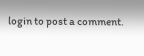login to post a comment.